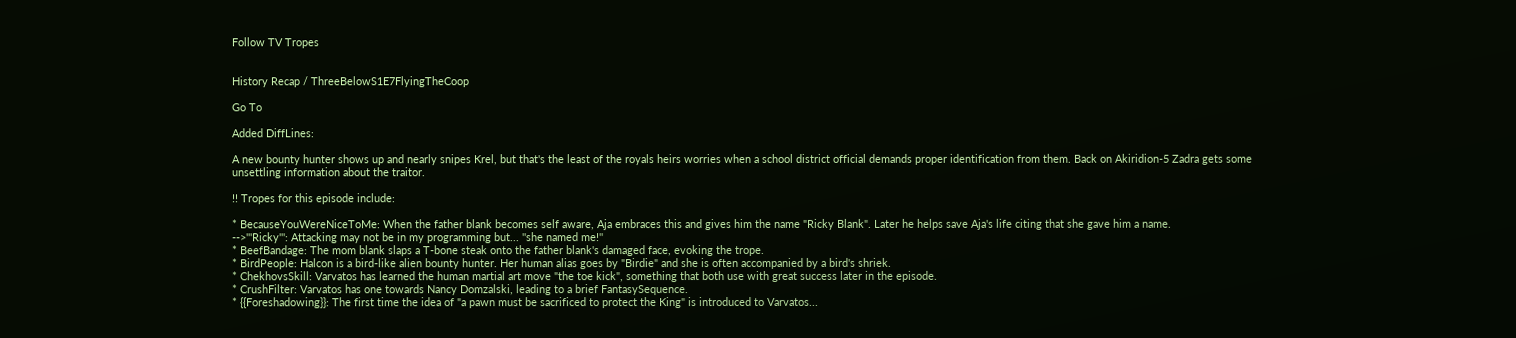Follow TV Tropes


History Recap / ThreeBelowS1E7FlyingTheCoop

Go To

Added DiffLines:

A new bounty hunter shows up and nearly snipes Krel, but that's the least of the royals heirs worries when a school district official demands proper identification from them. Back on Akiridion-5 Zadra gets some unsettling information about the traitor.

!! Tropes for this episode include:

* BecauseYouWereNiceToMe: When the father blank becomes self aware, Aja embraces this and gives him the name "Ricky Blank". Later he helps save Aja's life citing that she gave him a name.
-->'''Ricky''': Attacking may not be in my programming but... ''she named me!''
* BeefBandage: The mom blank slaps a T-bone steak onto the father blank's damaged face, evoking the trope.
* BirdPeople: Halcon is a bird-like alien bounty hunter. Her human alias goes by "Birdie" and she is often accompanied by a bird's shriek.
* ChekhovsSkill: Varvatos has learned the human martial art move "the toe kick", something that both use with great success later in the episode.
* CrushFilter: Varvatos has one towards Nancy Domzalski, leading to a brief FantasySequence.
* {{Foreshadowing}}: The first time the idea of "a pawn must be sacrificed to protect the King" is introduced to Varvatos...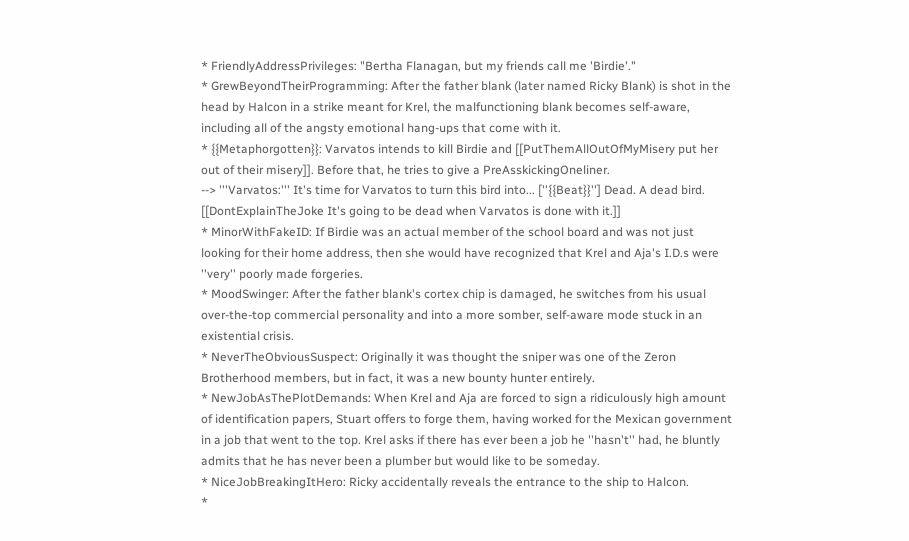* FriendlyAddressPrivileges: "Bertha Flanagan, but my friends call me 'Birdie'."
* GrewBeyondTheirProgramming: After the father blank (later named Ricky Blank) is shot in the head by Halcon in a strike meant for Krel, the malfunctioning blank becomes self-aware, including all of the angsty emotional hang-ups that come with it.
* {{Metaphorgotten}}: Varvatos intends to kill Birdie and [[PutThemAllOutOfMyMisery put her out of their misery]]. Before that, he tries to give a PreAsskickingOneliner.
--> '''Varvatos:''' It's time for Varvatos to turn this bird into... [''{{Beat}}''] Dead. A dead bird. [[DontExplainTheJoke It's going to be dead when Varvatos is done with it.]]
* MinorWithFakeID: If Birdie was an actual member of the school board and was not just looking for their home address, then she would have recognized that Krel and Aja's I.D.s were ''very'' poorly made forgeries.
* MoodSwinger: After the father blank's cortex chip is damaged, he switches from his usual over-the-top commercial personality and into a more somber, self-aware mode stuck in an existential crisis.
* NeverTheObviousSuspect: Originally it was thought the sniper was one of the Zeron Brotherhood members, but in fact, it was a new bounty hunter entirely.
* NewJobAsThePlotDemands: When Krel and Aja are forced to sign a ridiculously high amount of identification papers, Stuart offers to forge them, having worked for the Mexican government in a job that went to the top. Krel asks if there has ever been a job he ''hasn't'' had, he bluntly admits that he has never been a plumber but would like to be someday.
* NiceJobBreakingItHero: Ricky accidentally reveals the entrance to the ship to Halcon.
*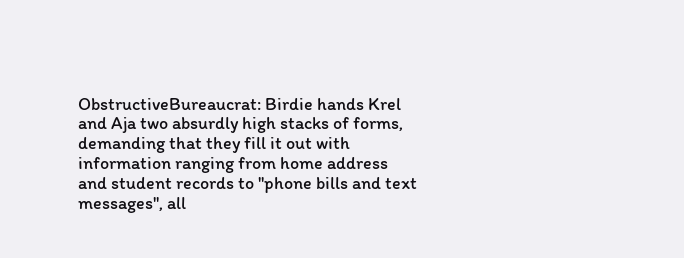ObstructiveBureaucrat: Birdie hands Krel and Aja two absurdly high stacks of forms, demanding that they fill it out with information ranging from home address and student records to ''phone bills and text messages'', all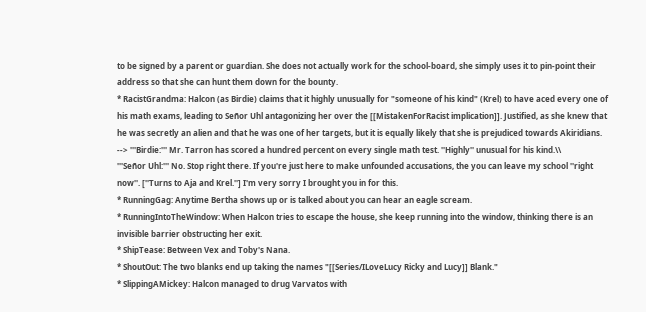to be signed by a parent or guardian. She does not actually work for the school-board, she simply uses it to pin-point their address so that she can hunt them down for the bounty.
* RacistGrandma: Halcon (as Birdie) claims that it highly unusually for "someone of his kind" (Krel) to have aced every one of his math exams, leading to Señor Uhl antagonizing her over the [[MistakenForRacist implication]]. Justified, as she knew that he was secretly an alien and that he was one of her targets, but it is equally likely that she is prejudiced towards Akiridians.
--> '''Birdie:''' Mr. Tarron has scored a hundred percent on every single math test. ''Highly'' unusual for his kind.\\
'''Señor Uhl:''' No. Stop right there. If you're just here to make unfounded accusations, the you can leave my school ''right now''. [''Turns to Aja and Krel.''] I'm very sorry I brought you in for this.
* RunningGag: Anytime Bertha shows up or is talked about you can hear an eagle scream.
* RunningIntoTheWindow: When Halcon tries to escape the house, she keep running into the window, thinking there is an invisible barrier obstructing her exit.
* ShipTease: Between Vex and Toby's Nana.
* ShoutOut: The two blanks end up taking the names "[[Series/ILoveLucy Ricky and Lucy]] Blank."
* SlippingAMickey: Halcon managed to drug Varvatos with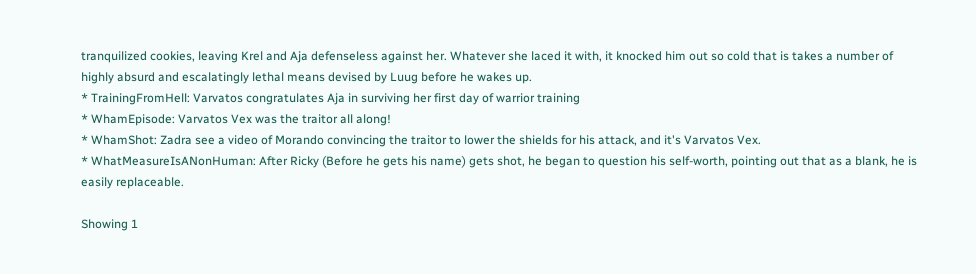tranquilized cookies, leaving Krel and Aja defenseless against her. Whatever she laced it with, it knocked him out so cold that is takes a number of highly absurd and escalatingly lethal means devised by Luug before he wakes up.
* TrainingFromHell: Varvatos congratulates Aja in surviving her first day of warrior training
* WhamEpisode: Varvatos Vex was the traitor all along!
* WhamShot: Zadra see a video of Morando convincing the traitor to lower the shields for his attack, and it's Varvatos Vex.
* WhatMeasureIsANonHuman: After Ricky (Before he gets his name) gets shot, he began to question his self-worth, pointing out that as a blank, he is easily replaceable.

Showing 1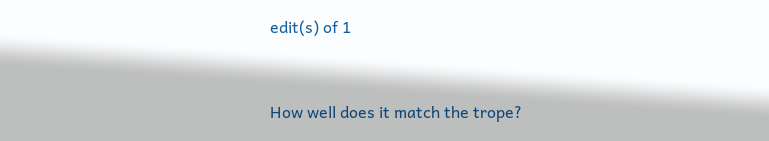edit(s) of 1


How well does it match the trope?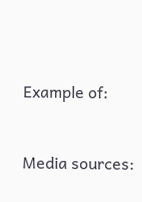Example of:


Media sources: